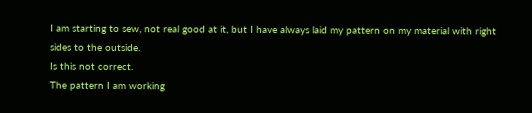I am starting to sew, not real good at it, but I have always laid my pattern on my material with right sides to the outside.
Is this not correct.
The pattern I am working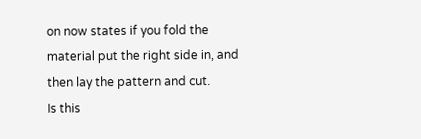on now states if you fold the material put the right side in, and then lay the pattern and cut.
Is this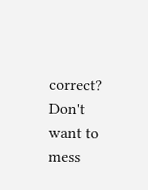correct? Don't want to mess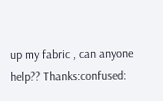up my fabric , can anyone help?? Thanks:confused: